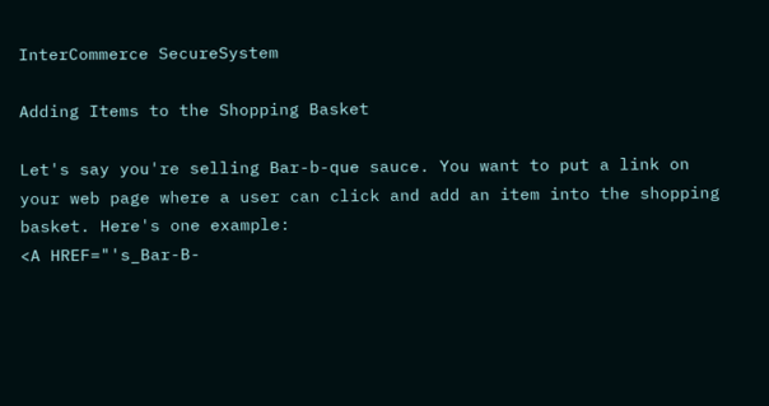InterCommerce SecureSystem

Adding Items to the Shopping Basket

Let's say you're selling Bar-b-que sauce. You want to put a link on your web page where a user can click and add an item into the shopping basket. Here's one example:
<A HREF="'s_Bar-B-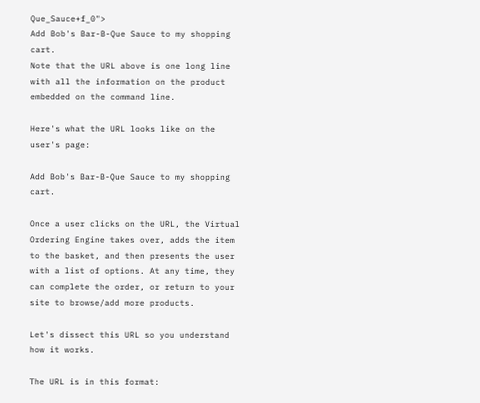Que_Sauce+f_0">
Add Bob's Bar-B-Que Sauce to my shopping cart.
Note that the URL above is one long line with all the information on the product embedded on the command line.

Here's what the URL looks like on the user's page:

Add Bob's Bar-B-Que Sauce to my shopping cart.

Once a user clicks on the URL, the Virtual Ordering Engine takes over, adds the item to the basket, and then presents the user with a list of options. At any time, they can complete the order, or return to your site to browse/add more products.

Let's dissect this URL so you understand how it works.

The URL is in this format: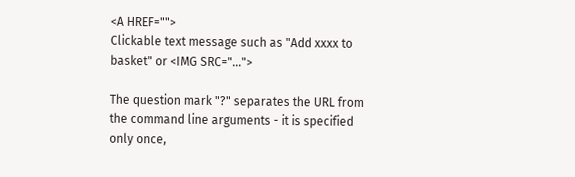<A HREF="">
Clickable text message such as "Add xxxx to basket" or <IMG SRC="...">

The question mark "?" separates the URL from the command line arguments - it is specified only once,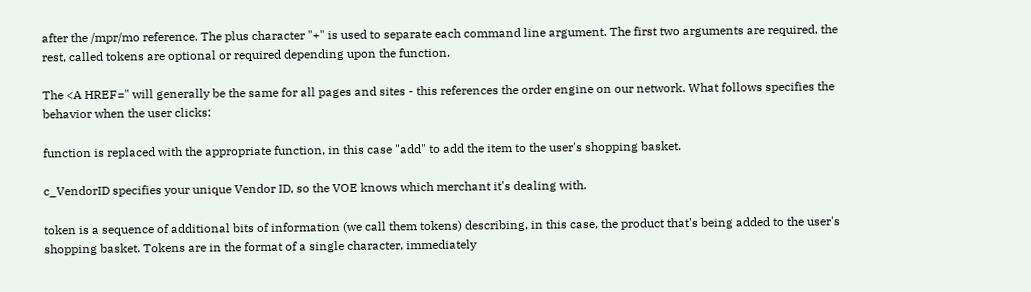after the /mpr/mo reference. The plus character "+" is used to separate each command line argument. The first two arguments are required, the rest, called tokens are optional or required depending upon the function.

The <A HREF=" will generally be the same for all pages and sites - this references the order engine on our network. What follows specifies the behavior when the user clicks:

function is replaced with the appropriate function, in this case "add" to add the item to the user's shopping basket.

c_VendorID specifies your unique Vendor ID, so the VOE knows which merchant it's dealing with.

token is a sequence of additional bits of information (we call them tokens) describing, in this case, the product that's being added to the user's shopping basket. Tokens are in the format of a single character, immediately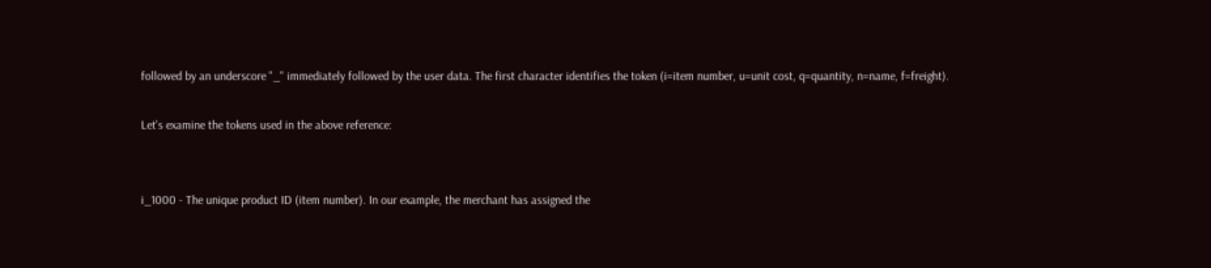followed by an underscore "_" immediately followed by the user data. The first character identifies the token (i=item number, u=unit cost, q=quantity, n=name, f=freight).

Let's examine the tokens used in the above reference:


i_1000 - The unique product ID (item number). In our example, the merchant has assigned the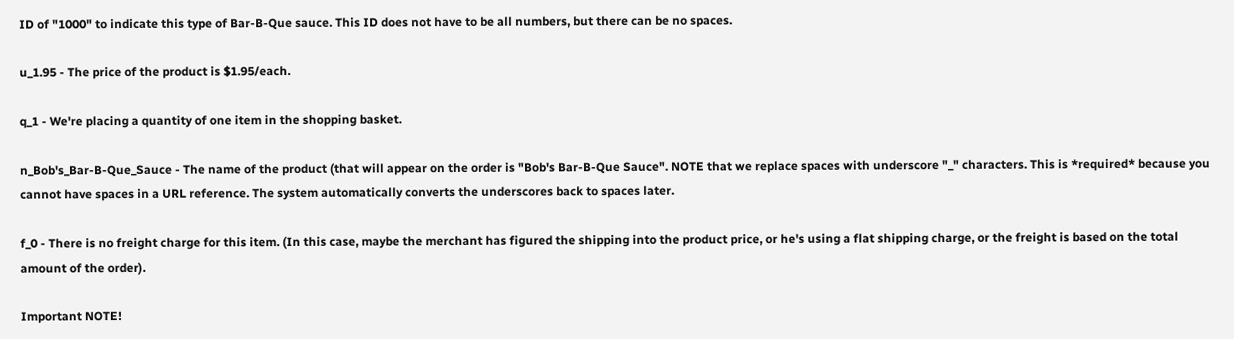ID of "1000" to indicate this type of Bar-B-Que sauce. This ID does not have to be all numbers, but there can be no spaces.

u_1.95 - The price of the product is $1.95/each.

q_1 - We're placing a quantity of one item in the shopping basket.

n_Bob's_Bar-B-Que_Sauce - The name of the product (that will appear on the order is "Bob's Bar-B-Que Sauce". NOTE that we replace spaces with underscore "_" characters. This is *required* because you cannot have spaces in a URL reference. The system automatically converts the underscores back to spaces later.

f_0 - There is no freight charge for this item. (In this case, maybe the merchant has figured the shipping into the product price, or he's using a flat shipping charge, or the freight is based on the total amount of the order).

Important NOTE!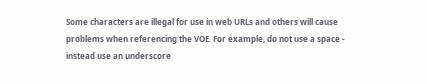Some characters are illegal for use in web URLs and others will cause problems when referencing the VOE. For example, do not use a space - instead use an underscore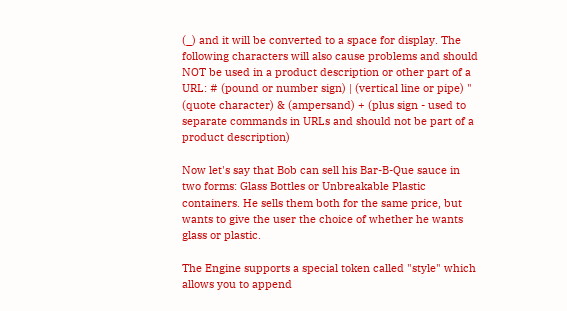(_) and it will be converted to a space for display. The following characters will also cause problems and should NOT be used in a product description or other part of a URL: # (pound or number sign) | (vertical line or pipe) " (quote character) & (ampersand) + (plus sign - used to separate commands in URLs and should not be part of a product description)

Now let's say that Bob can sell his Bar-B-Que sauce in two forms: Glass Bottles or Unbreakable Plastic containers. He sells them both for the same price, but wants to give the user the choice of whether he wants glass or plastic.

The Engine supports a special token called "style" which allows you to append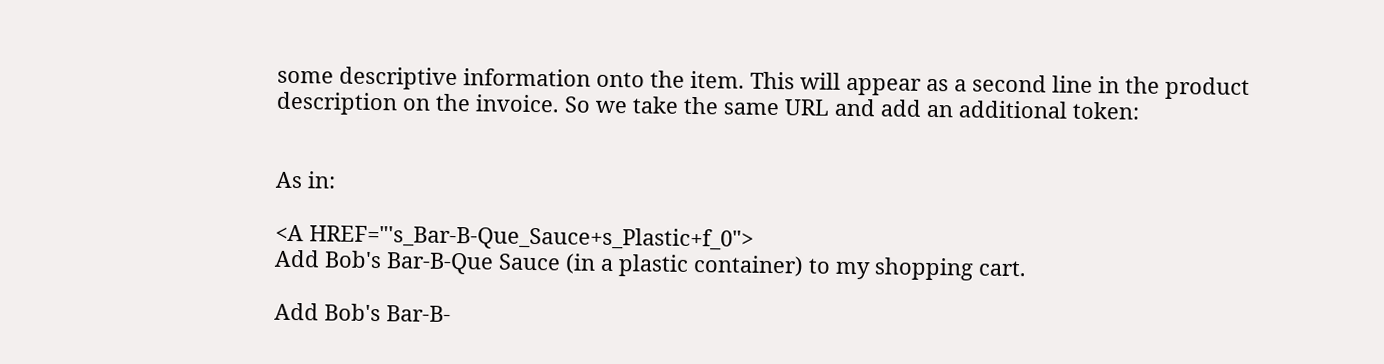some descriptive information onto the item. This will appear as a second line in the product description on the invoice. So we take the same URL and add an additional token:


As in:

<A HREF="'s_Bar-B-Que_Sauce+s_Plastic+f_0">
Add Bob's Bar-B-Que Sauce (in a plastic container) to my shopping cart.

Add Bob's Bar-B-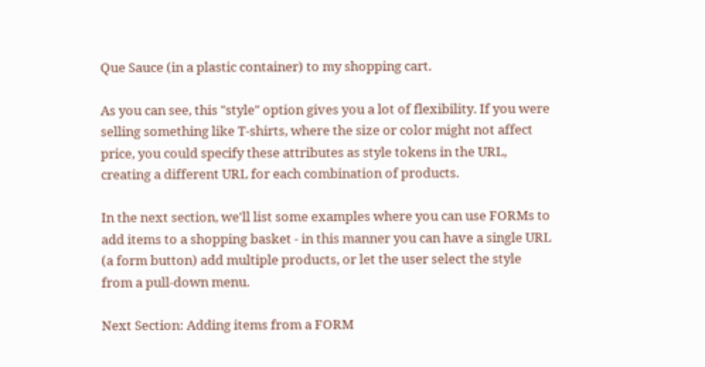Que Sauce (in a plastic container) to my shopping cart.

As you can see, this "style" option gives you a lot of flexibility. If you were selling something like T-shirts, where the size or color might not affect price, you could specify these attributes as style tokens in the URL, creating a different URL for each combination of products.

In the next section, we'll list some examples where you can use FORMs to add items to a shopping basket - in this manner you can have a single URL (a form button) add multiple products, or let the user select the style from a pull-down menu.

Next Section: Adding items from a FORM